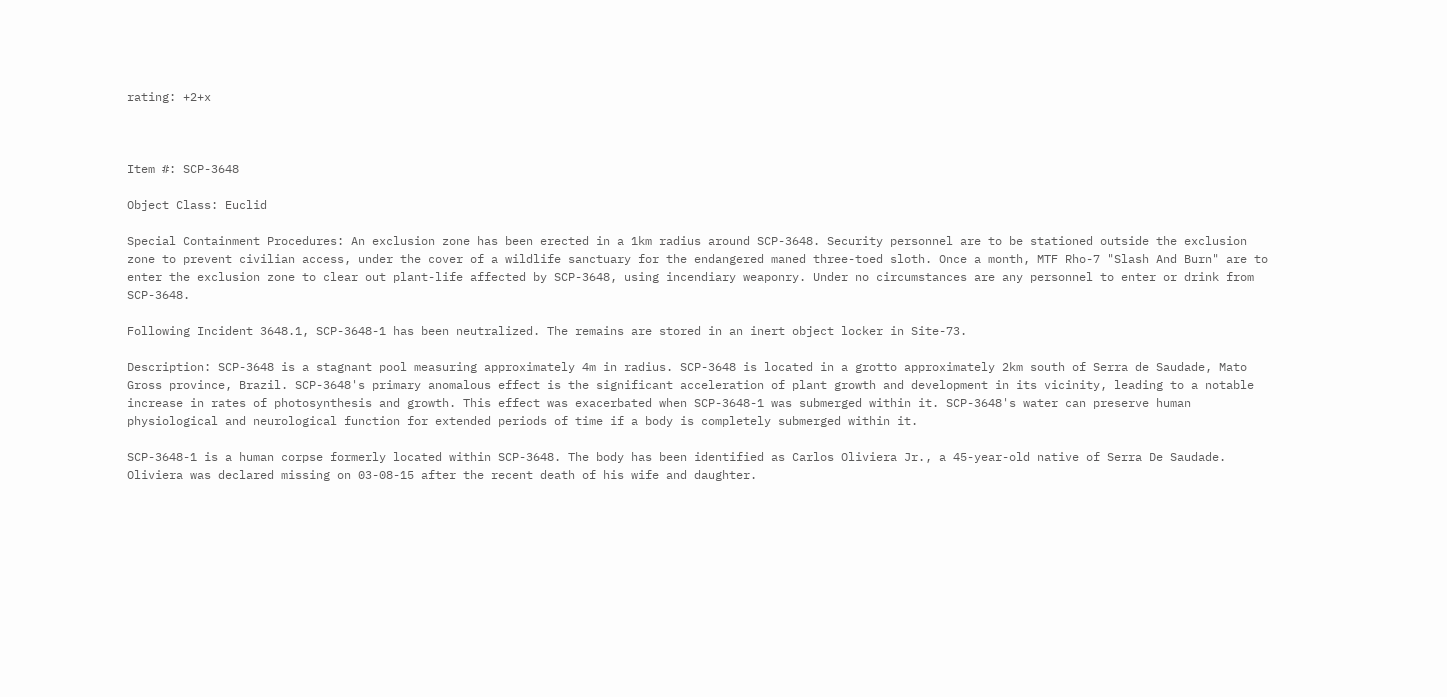rating: +2+x



Item #: SCP-3648

Object Class: Euclid

Special Containment Procedures: An exclusion zone has been erected in a 1km radius around SCP-3648. Security personnel are to be stationed outside the exclusion zone to prevent civilian access, under the cover of a wildlife sanctuary for the endangered maned three-toed sloth. Once a month, MTF Rho-7 "Slash And Burn" are to enter the exclusion zone to clear out plant-life affected by SCP-3648, using incendiary weaponry. Under no circumstances are any personnel to enter or drink from SCP-3648.

Following Incident 3648.1, SCP-3648-1 has been neutralized. The remains are stored in an inert object locker in Site-73.

Description: SCP-3648 is a stagnant pool measuring approximately 4m in radius. SCP-3648 is located in a grotto approximately 2km south of Serra de Saudade, Mato Gross province, Brazil. SCP-3648's primary anomalous effect is the significant acceleration of plant growth and development in its vicinity, leading to a notable increase in rates of photosynthesis and growth. This effect was exacerbated when SCP-3648-1 was submerged within it. SCP-3648's water can preserve human physiological and neurological function for extended periods of time if a body is completely submerged within it.

SCP-3648-1 is a human corpse formerly located within SCP-3648. The body has been identified as Carlos Oliviera Jr., a 45-year-old native of Serra De Saudade. Oliviera was declared missing on 03-08-15 after the recent death of his wife and daughter.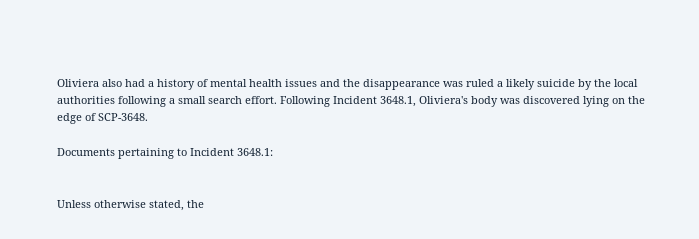Oliviera also had a history of mental health issues and the disappearance was ruled a likely suicide by the local authorities following a small search effort. Following Incident 3648.1, Oliviera's body was discovered lying on the edge of SCP-3648.

Documents pertaining to Incident 3648.1:


Unless otherwise stated, the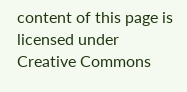content of this page is licensed under Creative Commons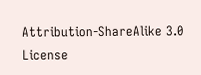Attribution-ShareAlike 3.0 License